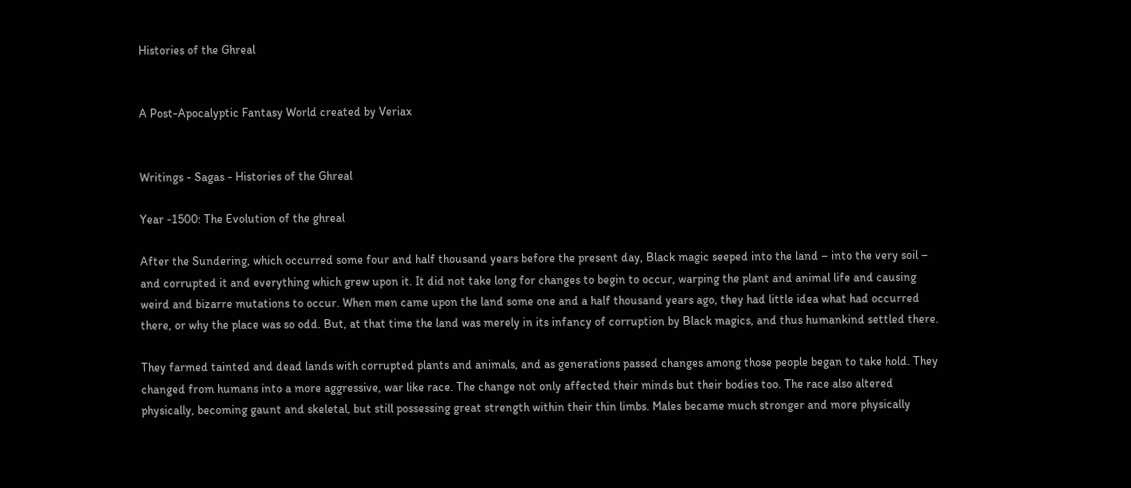Histories of the Ghreal


A Post-Apocalyptic Fantasy World created by Veriax


Writings - Sagas - Histories of the Ghreal

Year -1500: The Evolution of the ghreal

After the Sundering, which occurred some four and half thousand years before the present day, Black magic seeped into the land – into the very soil – and corrupted it and everything which grew upon it. It did not take long for changes to begin to occur, warping the plant and animal life and causing weird and bizarre mutations to occur. When men came upon the land some one and a half thousand years ago, they had little idea what had occurred there, or why the place was so odd. But, at that time the land was merely in its infancy of corruption by Black magics, and thus humankind settled there.

They farmed tainted and dead lands with corrupted plants and animals, and as generations passed changes among those people began to take hold. They changed from humans into a more aggressive, war like race. The change not only affected their minds but their bodies too. The race also altered physically, becoming gaunt and skeletal, but still possessing great strength within their thin limbs. Males became much stronger and more physically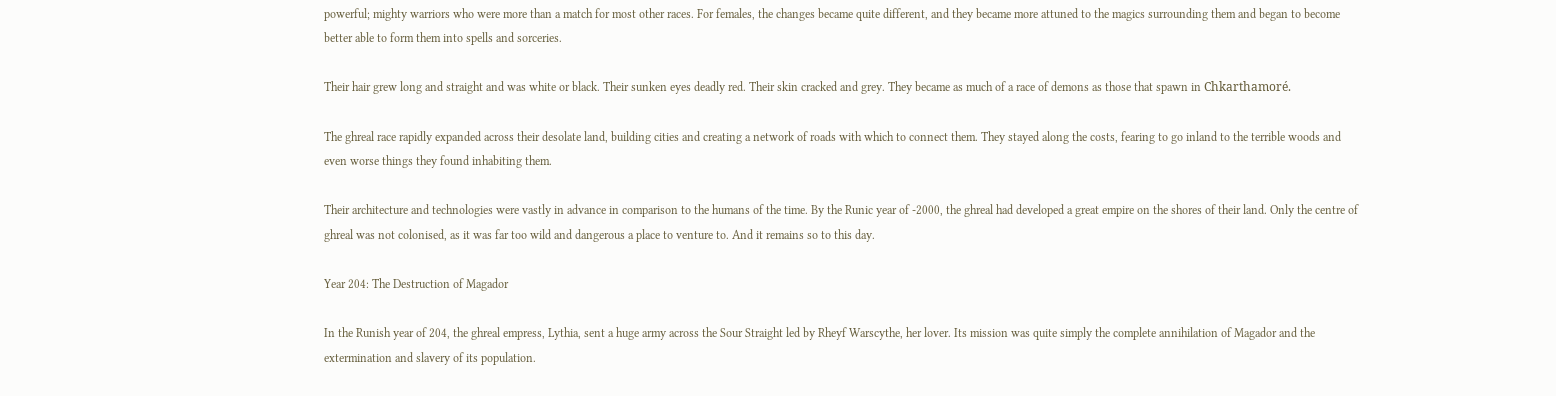powerful; mighty warriors who were more than a match for most other races. For females, the changes became quite different, and they became more attuned to the magics surrounding them and began to become better able to form them into spells and sorceries.

Their hair grew long and straight and was white or black. Their sunken eyes deadly red. Their skin cracked and grey. They became as much of a race of demons as those that spawn in Chkarthamoré.

The ghreal race rapidly expanded across their desolate land, building cities and creating a network of roads with which to connect them. They stayed along the costs, fearing to go inland to the terrible woods and even worse things they found inhabiting them.

Their architecture and technologies were vastly in advance in comparison to the humans of the time. By the Runic year of -2000, the ghreal had developed a great empire on the shores of their land. Only the centre of ghreal was not colonised, as it was far too wild and dangerous a place to venture to. And it remains so to this day.

Year 204: The Destruction of Magador

In the Runish year of 204, the ghreal empress, Lythia, sent a huge army across the Sour Straight led by Rheyf Warscythe, her lover. Its mission was quite simply the complete annihilation of Magador and the extermination and slavery of its population.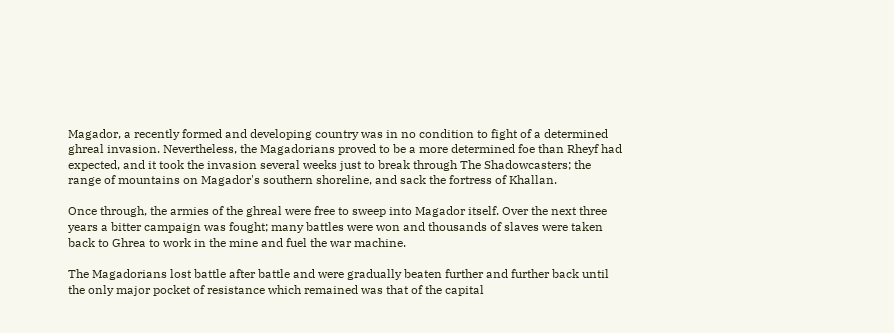Magador, a recently formed and developing country was in no condition to fight of a determined ghreal invasion. Nevertheless, the Magadorians proved to be a more determined foe than Rheyf had expected, and it took the invasion several weeks just to break through The Shadowcasters; the range of mountains on Magador's southern shoreline, and sack the fortress of Khallan.

Once through, the armies of the ghreal were free to sweep into Magador itself. Over the next three years a bitter campaign was fought; many battles were won and thousands of slaves were taken back to Ghrea to work in the mine and fuel the war machine.

The Magadorians lost battle after battle and were gradually beaten further and further back until the only major pocket of resistance which remained was that of the capital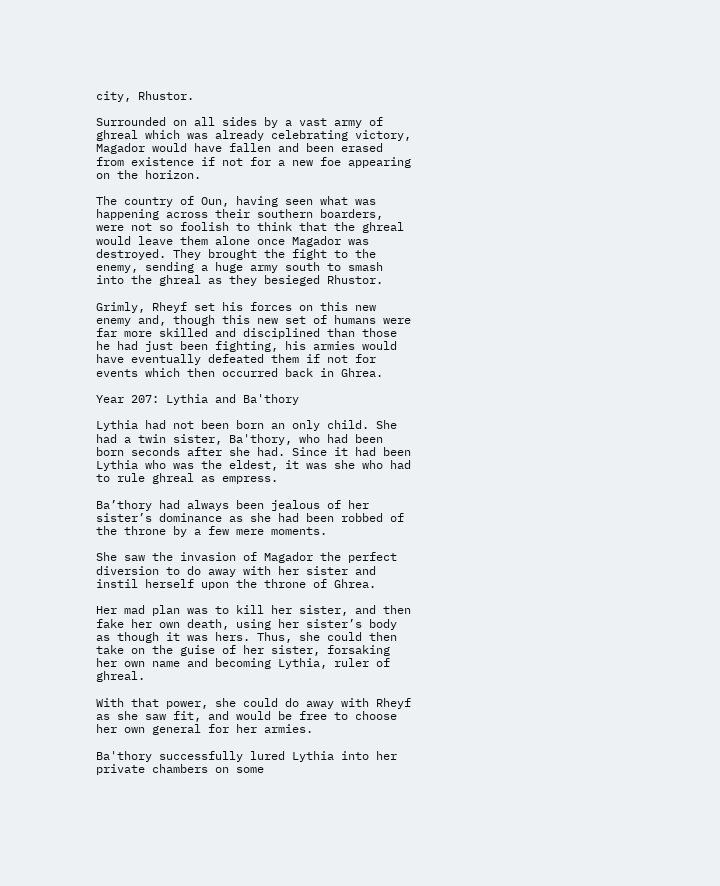city, Rhustor.

Surrounded on all sides by a vast army of ghreal which was already celebrating victory, Magador would have fallen and been erased from existence if not for a new foe appearing on the horizon.

The country of Oun, having seen what was happening across their southern boarders, were not so foolish to think that the ghreal would leave them alone once Magador was destroyed. They brought the fight to the enemy, sending a huge army south to smash into the ghreal as they besieged Rhustor.

Grimly, Rheyf set his forces on this new enemy and, though this new set of humans were far more skilled and disciplined than those he had just been fighting, his armies would have eventually defeated them if not for events which then occurred back in Ghrea.

Year 207: Lythia and Ba'thory

Lythia had not been born an only child. She had a twin sister, Ba'thory, who had been born seconds after she had. Since it had been Lythia who was the eldest, it was she who had to rule ghreal as empress.

Ba’thory had always been jealous of her sister’s dominance as she had been robbed of the throne by a few mere moments.

She saw the invasion of Magador the perfect diversion to do away with her sister and instil herself upon the throne of Ghrea.

Her mad plan was to kill her sister, and then fake her own death, using her sister’s body as though it was hers. Thus, she could then take on the guise of her sister, forsaking her own name and becoming Lythia, ruler of ghreal.

With that power, she could do away with Rheyf as she saw fit, and would be free to choose her own general for her armies.

Ba'thory successfully lured Lythia into her private chambers on some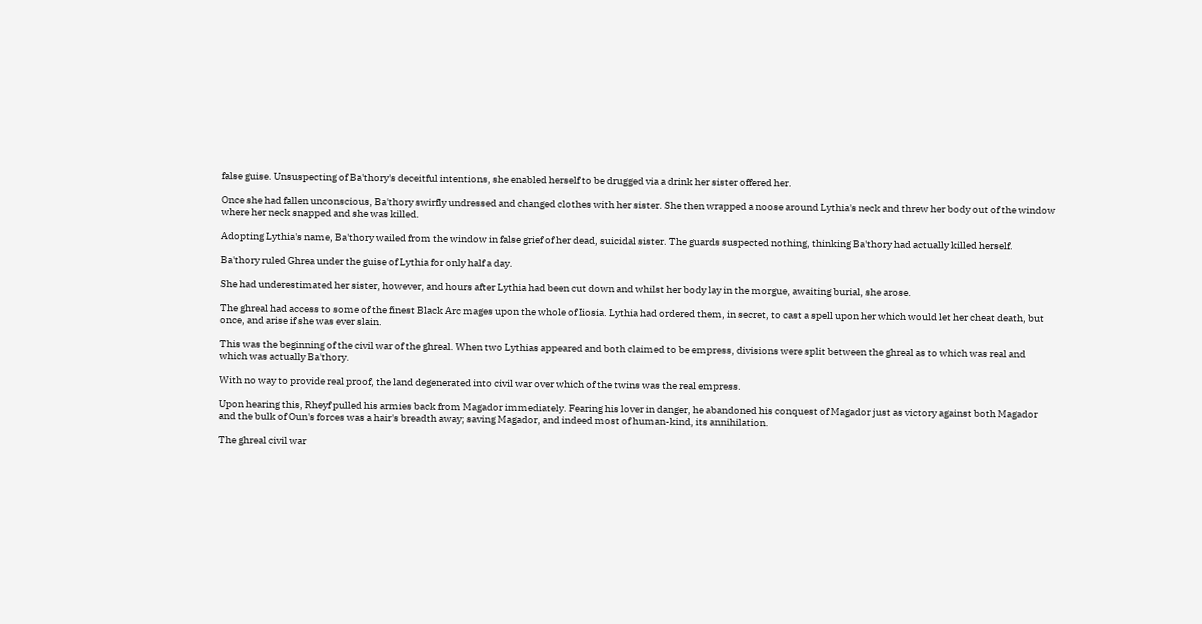false guise. Unsuspecting of Ba'thory's deceitful intentions, she enabled herself to be drugged via a drink her sister offered her.

Once she had fallen unconscious, Ba'thory swirfly undressed and changed clothes with her sister. She then wrapped a noose around Lythia's neck and threw her body out of the window where her neck snapped and she was killed.

Adopting Lythia's name, Ba'thory wailed from the window in false grief of her dead, suicidal sister. The guards suspected nothing, thinking Ba'thory had actually killed herself.

Ba'thory ruled Ghrea under the guise of Lythia for only half a day.

She had underestimated her sister, however, and hours after Lythia had been cut down and whilst her body lay in the morgue, awaiting burial, she arose.

The ghreal had access to some of the finest Black Arc mages upon the whole of Iiosia. Lythia had ordered them, in secret, to cast a spell upon her which would let her cheat death, but once, and arise if she was ever slain.

This was the beginning of the civil war of the ghreal. When two Lythias appeared and both claimed to be empress, divisions were split between the ghreal as to which was real and which was actually Ba'thory.

With no way to provide real proof, the land degenerated into civil war over which of the twins was the real empress.

Upon hearing this, Rheyf pulled his armies back from Magador immediately. Fearing his lover in danger, he abandoned his conquest of Magador just as victory against both Magador and the bulk of Oun's forces was a hair's breadth away; saving Magador, and indeed most of human-kind, its annihilation.

The ghreal civil war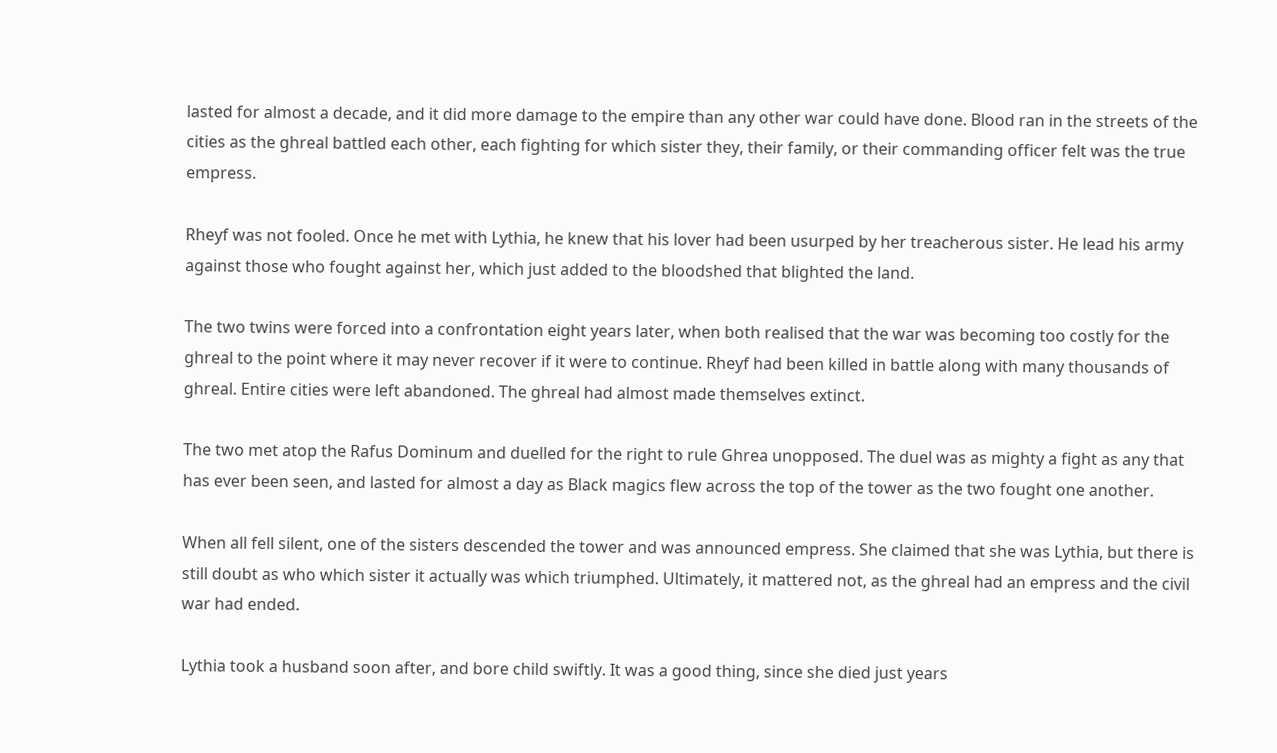lasted for almost a decade, and it did more damage to the empire than any other war could have done. Blood ran in the streets of the cities as the ghreal battled each other, each fighting for which sister they, their family, or their commanding officer felt was the true empress.

Rheyf was not fooled. Once he met with Lythia, he knew that his lover had been usurped by her treacherous sister. He lead his army against those who fought against her, which just added to the bloodshed that blighted the land.

The two twins were forced into a confrontation eight years later, when both realised that the war was becoming too costly for the ghreal to the point where it may never recover if it were to continue. Rheyf had been killed in battle along with many thousands of ghreal. Entire cities were left abandoned. The ghreal had almost made themselves extinct.

The two met atop the Rafus Dominum and duelled for the right to rule Ghrea unopposed. The duel was as mighty a fight as any that has ever been seen, and lasted for almost a day as Black magics flew across the top of the tower as the two fought one another.

When all fell silent, one of the sisters descended the tower and was announced empress. She claimed that she was Lythia, but there is still doubt as who which sister it actually was which triumphed. Ultimately, it mattered not, as the ghreal had an empress and the civil war had ended.

Lythia took a husband soon after, and bore child swiftly. It was a good thing, since she died just years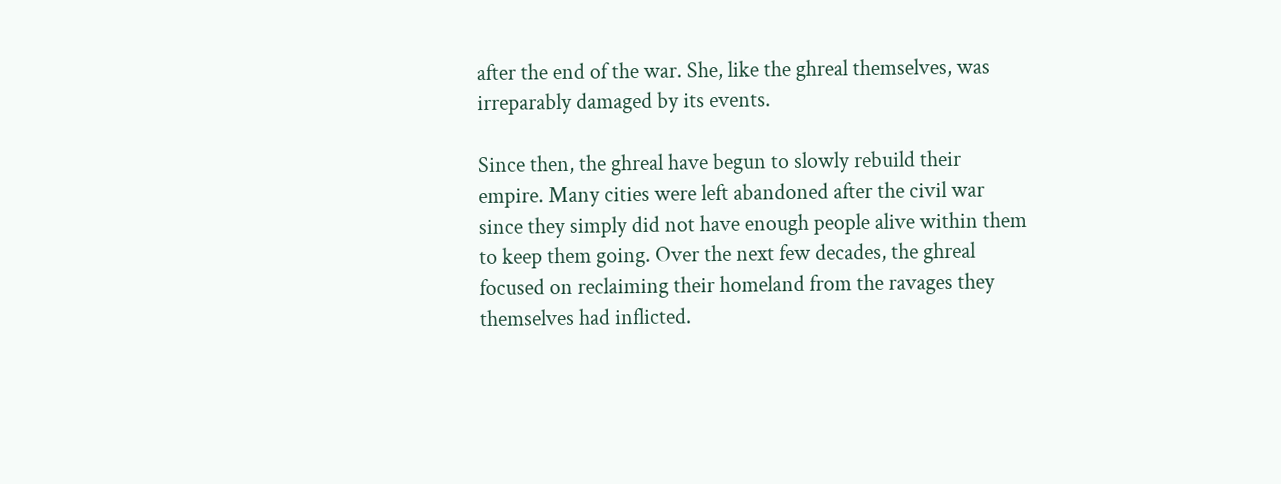after the end of the war. She, like the ghreal themselves, was irreparably damaged by its events.

Since then, the ghreal have begun to slowly rebuild their empire. Many cities were left abandoned after the civil war since they simply did not have enough people alive within them to keep them going. Over the next few decades, the ghreal focused on reclaiming their homeland from the ravages they themselves had inflicted.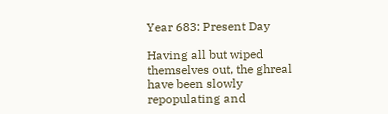Year 683: Present Day

Having all but wiped themselves out, the ghreal have been slowly repopulating and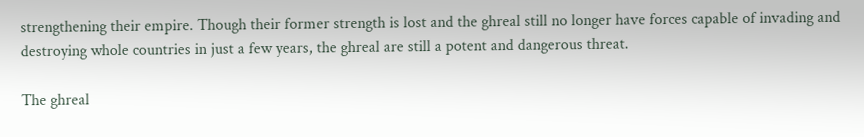strengthening their empire. Though their former strength is lost and the ghreal still no longer have forces capable of invading and destroying whole countries in just a few years, the ghreal are still a potent and dangerous threat.

The ghreal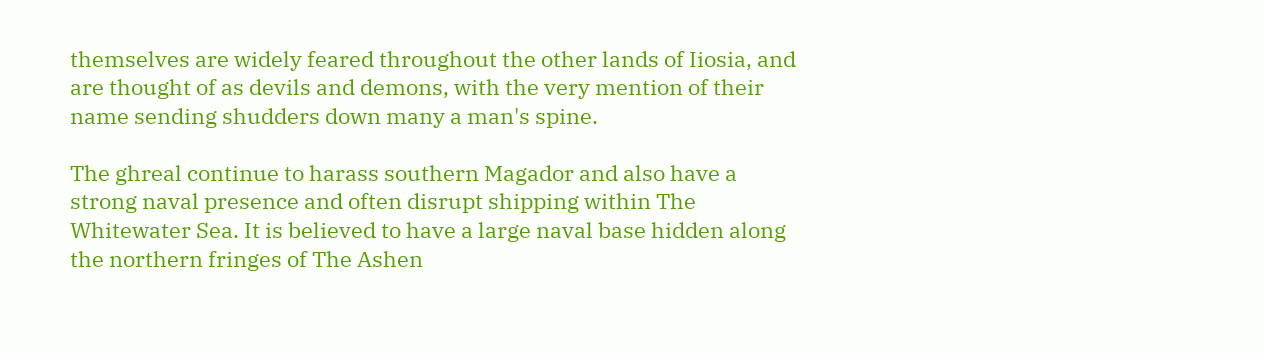themselves are widely feared throughout the other lands of Iiosia, and are thought of as devils and demons, with the very mention of their name sending shudders down many a man's spine.

The ghreal continue to harass southern Magador and also have a strong naval presence and often disrupt shipping within The Whitewater Sea. It is believed to have a large naval base hidden along the northern fringes of The Ashen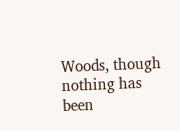Woods, though nothing has been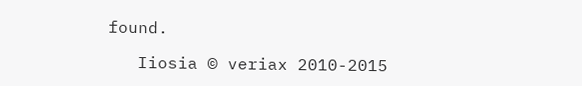found.

   Iiosia © veriax 2010-2015